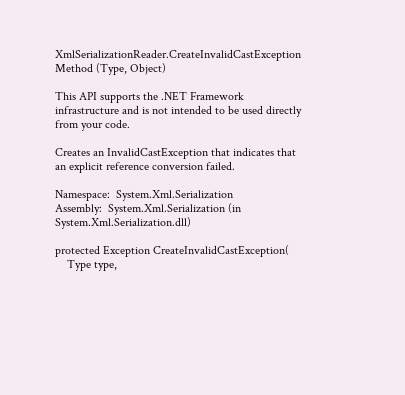XmlSerializationReader.CreateInvalidCastException Method (Type, Object)

This API supports the .NET Framework infrastructure and is not intended to be used directly from your code.

Creates an InvalidCastException that indicates that an explicit reference conversion failed.

Namespace:  System.Xml.Serialization
Assembly:  System.Xml.Serialization (in System.Xml.Serialization.dll)

protected Exception CreateInvalidCastException(
    Type type,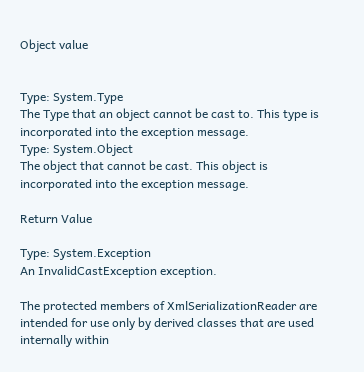Object value


Type: System.Type
The Type that an object cannot be cast to. This type is incorporated into the exception message.
Type: System.Object
The object that cannot be cast. This object is incorporated into the exception message.

Return Value

Type: System.Exception
An InvalidCastException exception.

The protected members of XmlSerializationReader are intended for use only by derived classes that are used internally within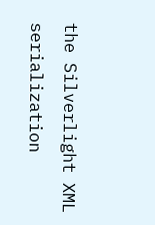the Silverlight XML serialization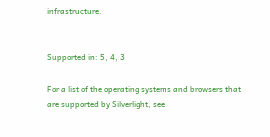infrastructure.


Supported in: 5, 4, 3

For a list of the operating systems and browsers that are supported by Silverlight, see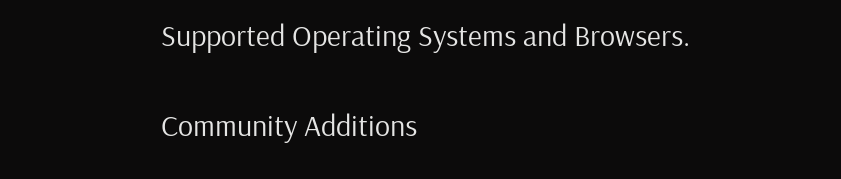Supported Operating Systems and Browsers.

Community Additions